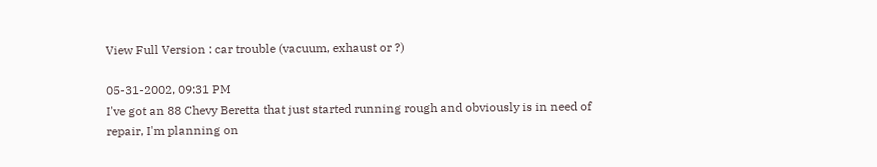View Full Version : car trouble (vacuum, exhaust or ?)

05-31-2002, 09:31 PM
I've got an 88 Chevy Beretta that just started running rough and obviously is in need of repair, I'm planning on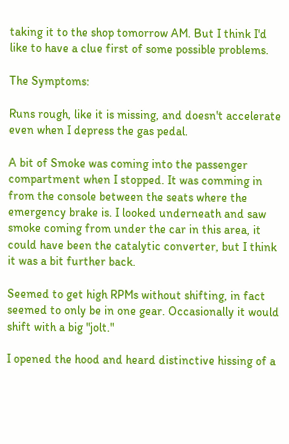taking it to the shop tomorrow AM. But I think I'd like to have a clue first of some possible problems.

The Symptoms:

Runs rough, like it is missing, and doesn't accelerate even when I depress the gas pedal.

A bit of Smoke was coming into the passenger compartment when I stopped. It was comming in from the console between the seats where the emergency brake is. I looked underneath and saw smoke coming from under the car in this area, it could have been the catalytic converter, but I think it was a bit further back.

Seemed to get high RPMs without shifting, in fact seemed to only be in one gear. Occasionally it would shift with a big "jolt."

I opened the hood and heard distinctive hissing of a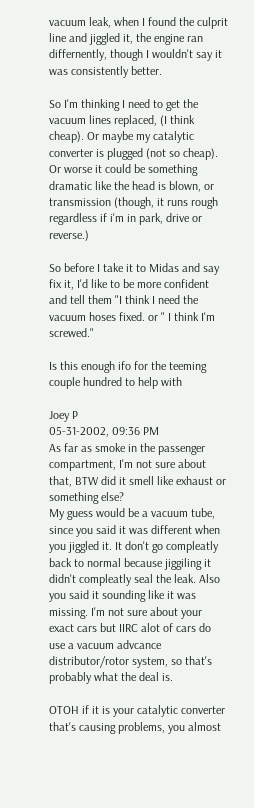vacuum leak, when I found the culprit line and jiggled it, the engine ran differnently, though I wouldn't say it was consistently better.

So I'm thinking I need to get the vacuum lines replaced, (I think cheap). Or maybe my catalytic converter is plugged (not so cheap). Or worse it could be something dramatic like the head is blown, or transmission (though, it runs rough regardless if i'm in park, drive or reverse.)

So before I take it to Midas and say fix it, I'd like to be more confident and tell them "I think I need the vacuum hoses fixed. or " I think I'm screwed."

Is this enough ifo for the teeming couple hundred to help with

Joey P
05-31-2002, 09:36 PM
As far as smoke in the passenger compartment, I'm not sure about that, BTW did it smell like exhaust or something else?
My guess would be a vacuum tube, since you said it was different when you jiggled it. It don't go compleatly back to normal because jiggiling it didn't compleatly seal the leak. Also you said it sounding like it was missing. I'm not sure about your exact cars but IIRC alot of cars do use a vacuum advcance distributor/rotor system, so that's probably what the deal is.

OTOH if it is your catalytic converter that's causing problems, you almost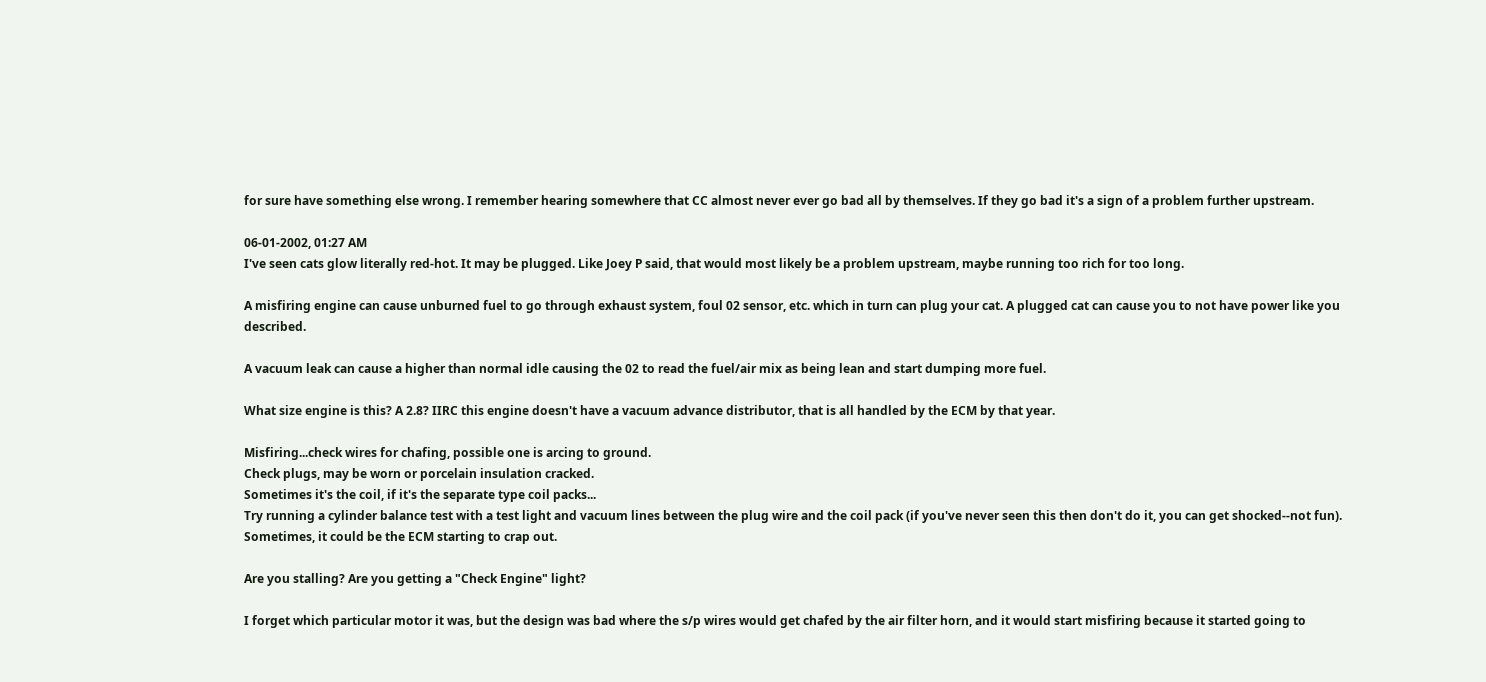for sure have something else wrong. I remember hearing somewhere that CC almost never ever go bad all by themselves. If they go bad it's a sign of a problem further upstream.

06-01-2002, 01:27 AM
I've seen cats glow literally red-hot. It may be plugged. Like Joey P said, that would most likely be a problem upstream, maybe running too rich for too long.

A misfiring engine can cause unburned fuel to go through exhaust system, foul 02 sensor, etc. which in turn can plug your cat. A plugged cat can cause you to not have power like you described.

A vacuum leak can cause a higher than normal idle causing the 02 to read the fuel/air mix as being lean and start dumping more fuel.

What size engine is this? A 2.8? IIRC this engine doesn't have a vacuum advance distributor, that is all handled by the ECM by that year.

Misfiring...check wires for chafing, possible one is arcing to ground.
Check plugs, may be worn or porcelain insulation cracked.
Sometimes it's the coil, if it's the separate type coil packs...
Try running a cylinder balance test with a test light and vacuum lines between the plug wire and the coil pack (if you've never seen this then don't do it, you can get shocked--not fun).
Sometimes, it could be the ECM starting to crap out.

Are you stalling? Are you getting a "Check Engine" light?

I forget which particular motor it was, but the design was bad where the s/p wires would get chafed by the air filter horn, and it would start misfiring because it started going to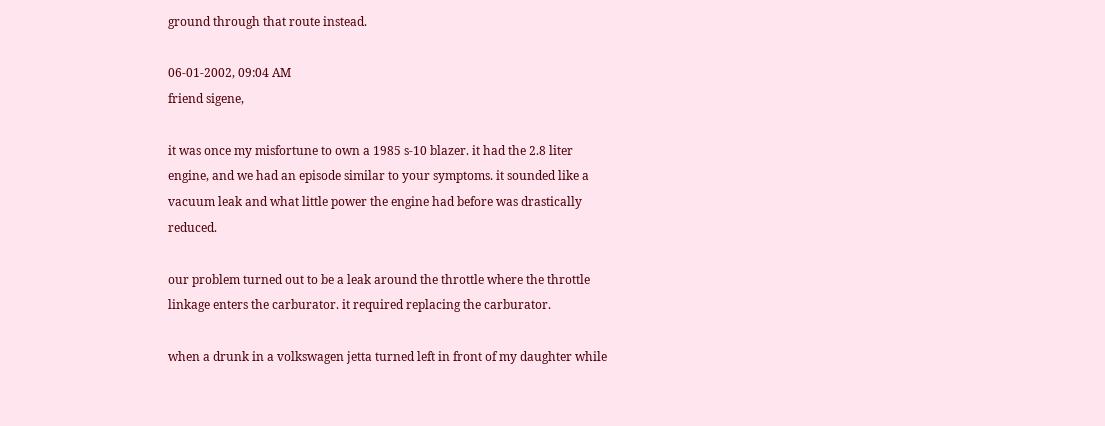ground through that route instead.

06-01-2002, 09:04 AM
friend sigene,

it was once my misfortune to own a 1985 s-10 blazer. it had the 2.8 liter engine, and we had an episode similar to your symptoms. it sounded like a vacuum leak and what little power the engine had before was drastically reduced.

our problem turned out to be a leak around the throttle where the throttle linkage enters the carburator. it required replacing the carburator.

when a drunk in a volkswagen jetta turned left in front of my daughter while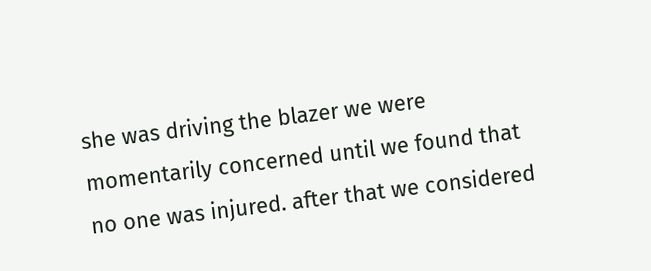she was driving the blazer we were momentarily concerned until we found that no one was injured. after that we considered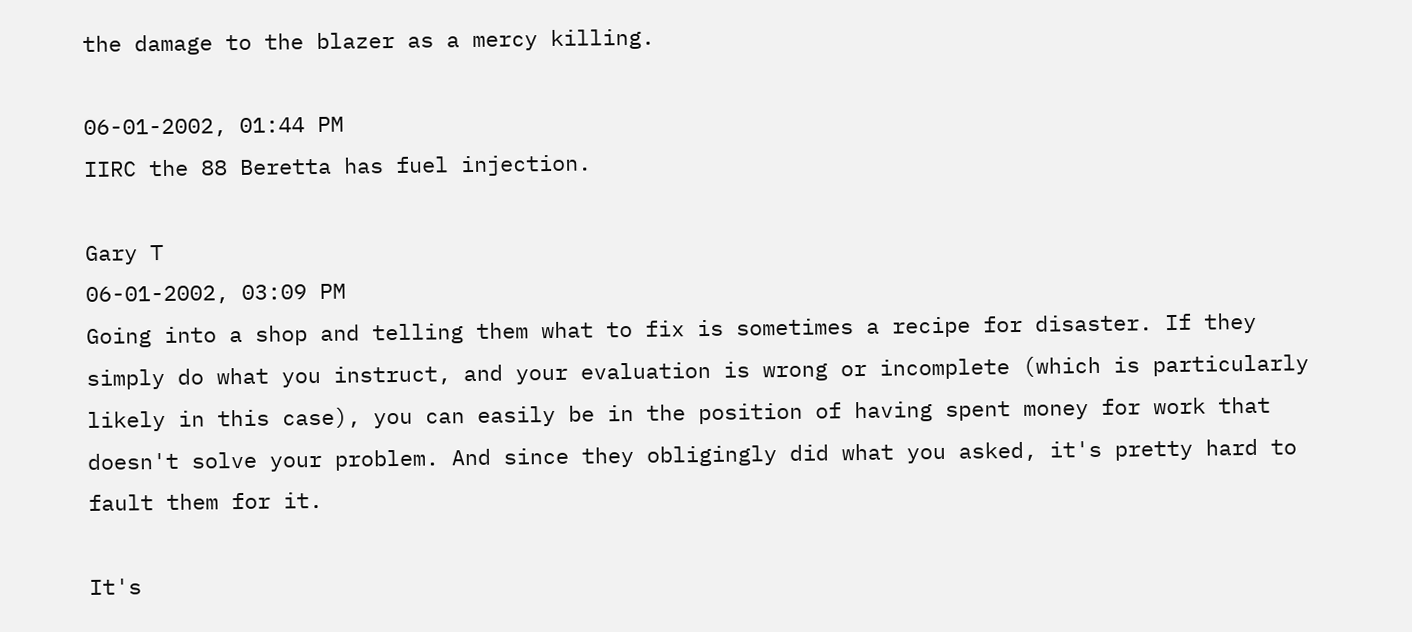the damage to the blazer as a mercy killing.

06-01-2002, 01:44 PM
IIRC the 88 Beretta has fuel injection.

Gary T
06-01-2002, 03:09 PM
Going into a shop and telling them what to fix is sometimes a recipe for disaster. If they simply do what you instruct, and your evaluation is wrong or incomplete (which is particularly likely in this case), you can easily be in the position of having spent money for work that doesn't solve your problem. And since they obligingly did what you asked, it's pretty hard to fault them for it.

It's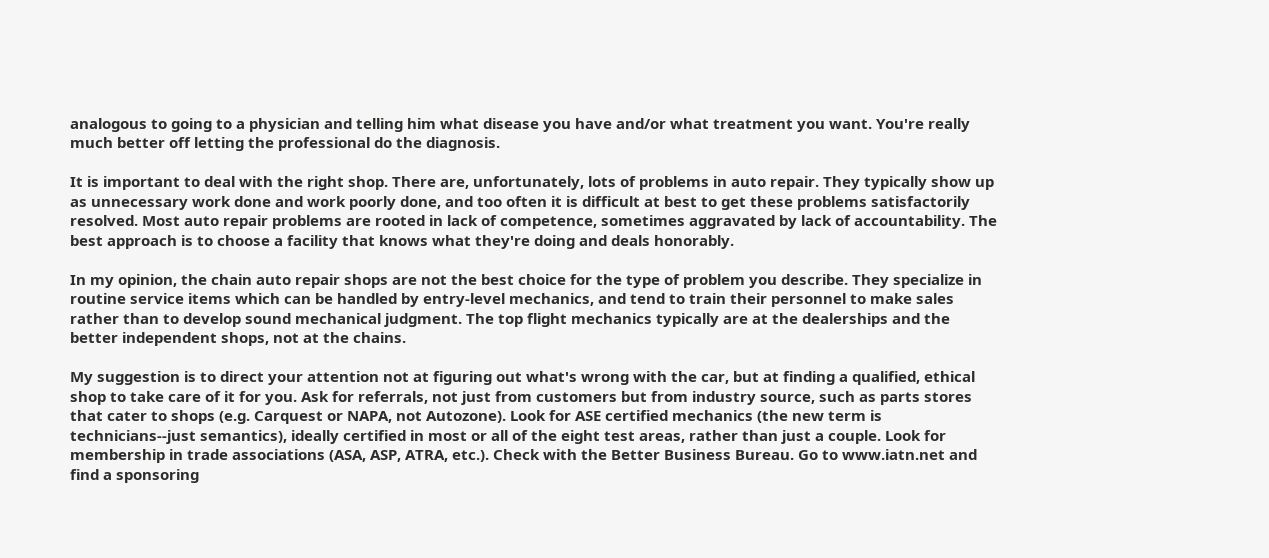analogous to going to a physician and telling him what disease you have and/or what treatment you want. You're really much better off letting the professional do the diagnosis.

It is important to deal with the right shop. There are, unfortunately, lots of problems in auto repair. They typically show up as unnecessary work done and work poorly done, and too often it is difficult at best to get these problems satisfactorily resolved. Most auto repair problems are rooted in lack of competence, sometimes aggravated by lack of accountability. The best approach is to choose a facility that knows what they're doing and deals honorably.

In my opinion, the chain auto repair shops are not the best choice for the type of problem you describe. They specialize in routine service items which can be handled by entry-level mechanics, and tend to train their personnel to make sales rather than to develop sound mechanical judgment. The top flight mechanics typically are at the dealerships and the better independent shops, not at the chains.

My suggestion is to direct your attention not at figuring out what's wrong with the car, but at finding a qualified, ethical shop to take care of it for you. Ask for referrals, not just from customers but from industry source, such as parts stores that cater to shops (e.g. Carquest or NAPA, not Autozone). Look for ASE certified mechanics (the new term is technicians--just semantics), ideally certified in most or all of the eight test areas, rather than just a couple. Look for membership in trade associations (ASA, ASP, ATRA, etc.). Check with the Better Business Bureau. Go to www.iatn.net and find a sponsoring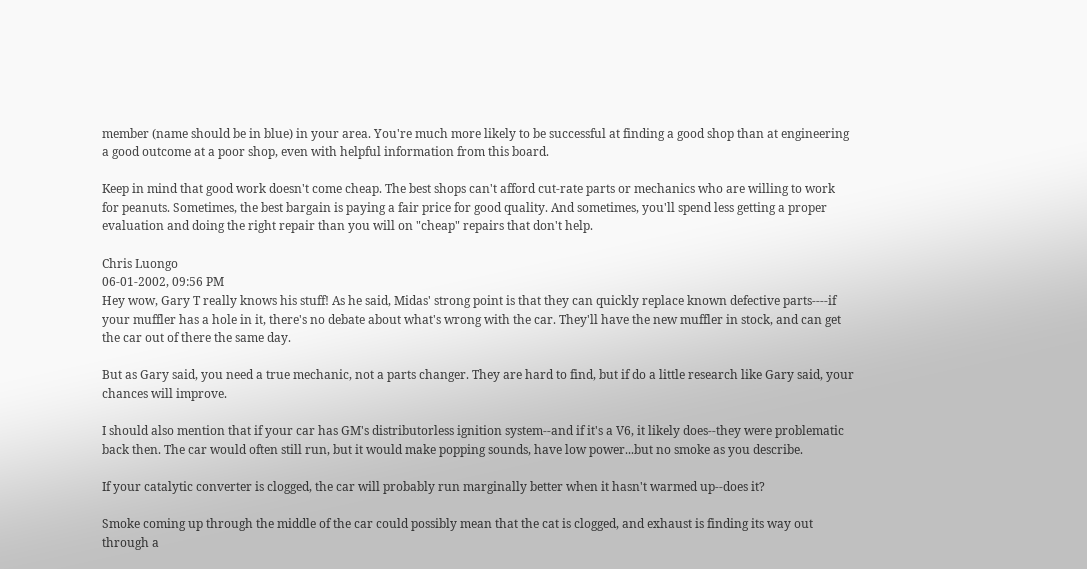member (name should be in blue) in your area. You're much more likely to be successful at finding a good shop than at engineering a good outcome at a poor shop, even with helpful information from this board.

Keep in mind that good work doesn't come cheap. The best shops can't afford cut-rate parts or mechanics who are willing to work for peanuts. Sometimes, the best bargain is paying a fair price for good quality. And sometimes, you'll spend less getting a proper evaluation and doing the right repair than you will on "cheap" repairs that don't help.

Chris Luongo
06-01-2002, 09:56 PM
Hey wow, Gary T really knows his stuff! As he said, Midas' strong point is that they can quickly replace known defective parts----if your muffler has a hole in it, there's no debate about what's wrong with the car. They'll have the new muffler in stock, and can get the car out of there the same day.

But as Gary said, you need a true mechanic, not a parts changer. They are hard to find, but if do a little research like Gary said, your chances will improve.

I should also mention that if your car has GM's distributorless ignition system--and if it's a V6, it likely does--they were problematic back then. The car would often still run, but it would make popping sounds, have low power...but no smoke as you describe.

If your catalytic converter is clogged, the car will probably run marginally better when it hasn't warmed up--does it?

Smoke coming up through the middle of the car could possibly mean that the cat is clogged, and exhaust is finding its way out through a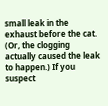small leak in the exhaust before the cat. (Or, the clogging actually caused the leak to happen.) If you suspect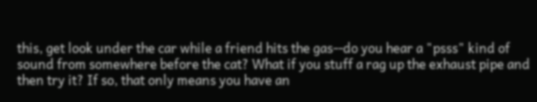this, get look under the car while a friend hits the gas--do you hear a "psss" kind of sound from somewhere before the cat? What if you stuff a rag up the exhaust pipe and then try it? If so, that only means you have an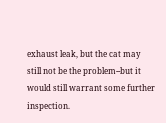exhaust leak, but the cat may still not be the problem--but it would still warrant some further inspection.